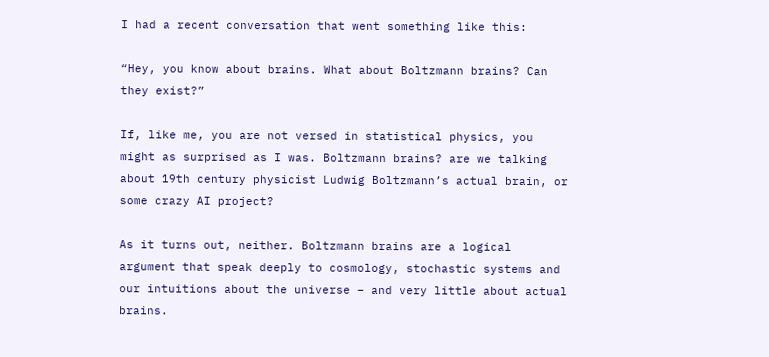I had a recent conversation that went something like this:

“Hey, you know about brains. What about Boltzmann brains? Can they exist?”

If, like me, you are not versed in statistical physics, you might as surprised as I was. Boltzmann brains? are we talking about 19th century physicist Ludwig Boltzmann’s actual brain, or some crazy AI project?

As it turns out, neither. Boltzmann brains are a logical argument that speak deeply to cosmology, stochastic systems and our intuitions about the universe – and very little about actual brains.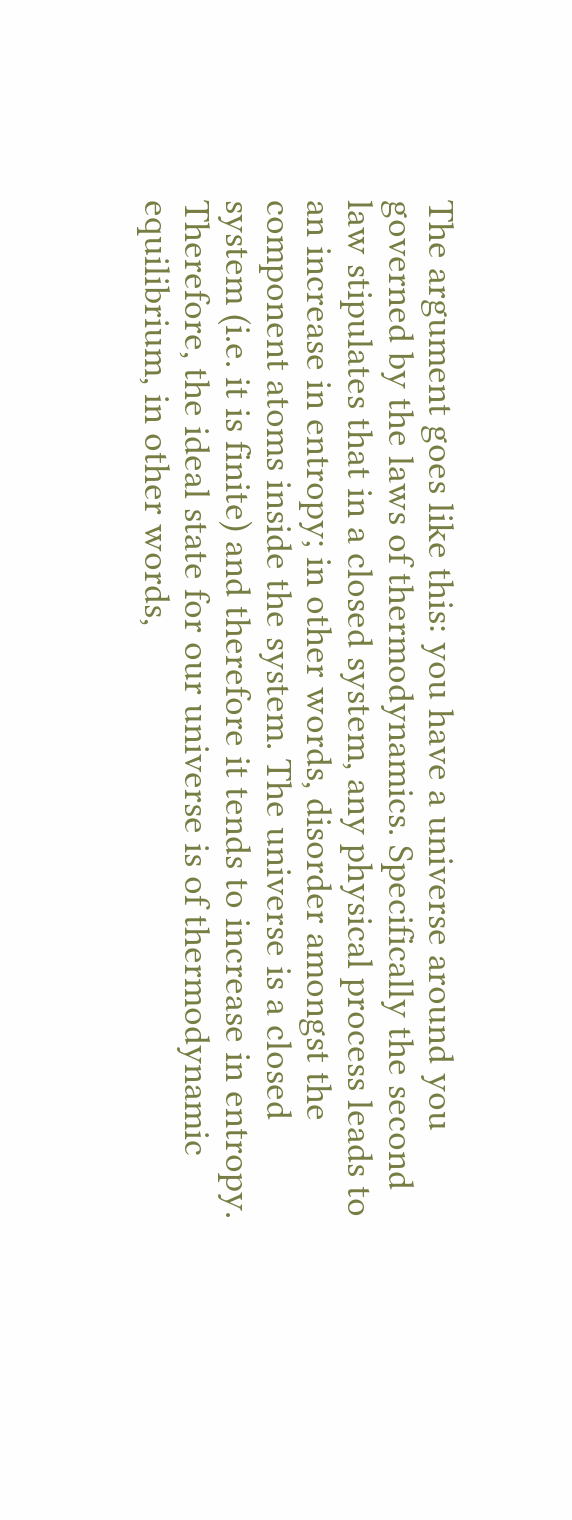The argument goes like this: you have a universe around you governed by the laws of thermodynamics. Specifically the second law stipulates that in a closed system, any physical process leads to an increase in entropy; in other words, disorder amongst the component atoms inside the system. The universe is a closed system (i.e. it is finite) and therefore it tends to increase in entropy. Therefore, the ideal state for our universe is of thermodynamic equilibrium, in other words,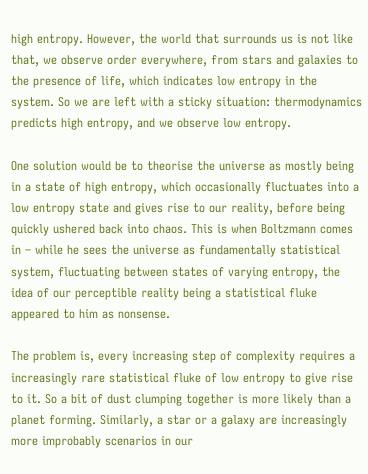high entropy. However, the world that surrounds us is not like that, we observe order everywhere, from stars and galaxies to the presence of life, which indicates low entropy in the system. So we are left with a sticky situation: thermodynamics predicts high entropy, and we observe low entropy.

One solution would be to theorise the universe as mostly being in a state of high entropy, which occasionally fluctuates into a low entropy state and gives rise to our reality, before being quickly ushered back into chaos. This is when Boltzmann comes in – while he sees the universe as fundamentally statistical system, fluctuating between states of varying entropy, the idea of our perceptible reality being a statistical fluke appeared to him as nonsense.

The problem is, every increasing step of complexity requires a increasingly rare statistical fluke of low entropy to give rise to it. So a bit of dust clumping together is more likely than a planet forming. Similarly, a star or a galaxy are increasingly more improbably scenarios in our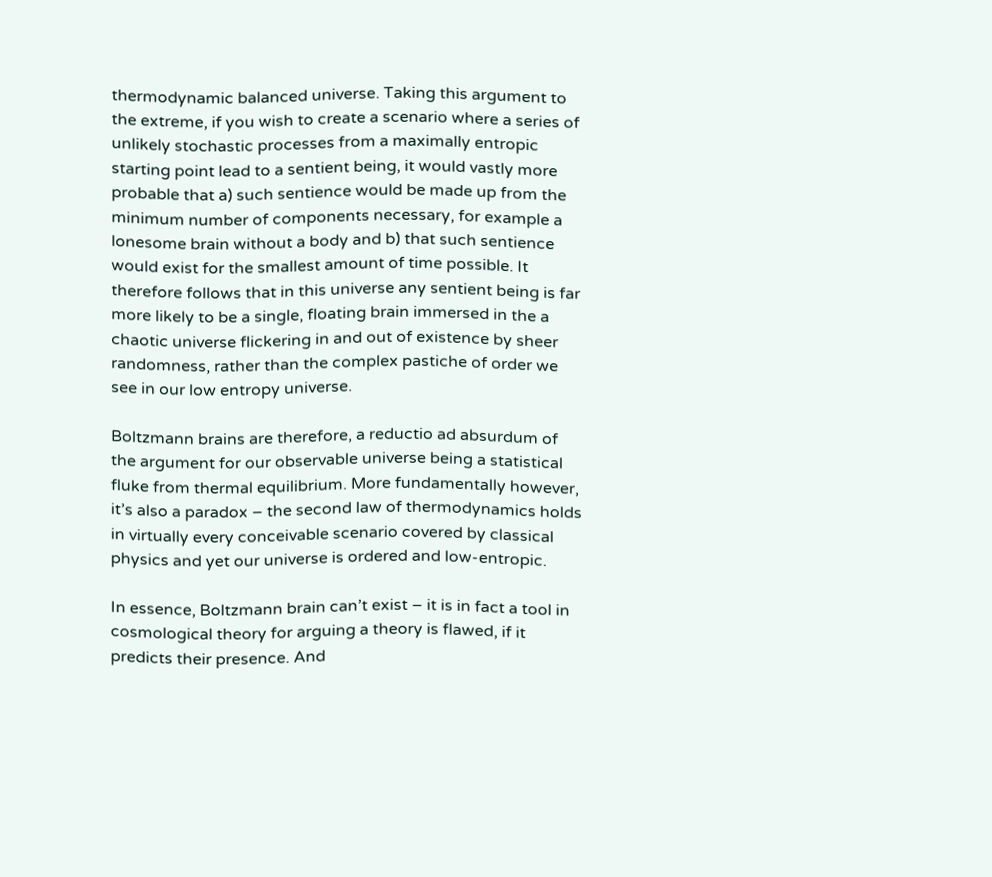thermodynamic balanced universe. Taking this argument to the extreme, if you wish to create a scenario where a series of unlikely stochastic processes from a maximally entropic starting point lead to a sentient being, it would vastly more probable that a) such sentience would be made up from the minimum number of components necessary, for example a lonesome brain without a body and b) that such sentience would exist for the smallest amount of time possible. It therefore follows that in this universe any sentient being is far more likely to be a single, floating brain immersed in the a chaotic universe flickering in and out of existence by sheer randomness, rather than the complex pastiche of order we see in our low entropy universe.

Boltzmann brains are therefore, a reductio ad absurdum of the argument for our observable universe being a statistical fluke from thermal equilibrium. More fundamentally however, it’s also a paradox – the second law of thermodynamics holds in virtually every conceivable scenario covered by classical physics and yet our universe is ordered and low-entropic.

In essence, Boltzmann brain can’t exist – it is in fact a tool in cosmological theory for arguing a theory is flawed, if it predicts their presence. And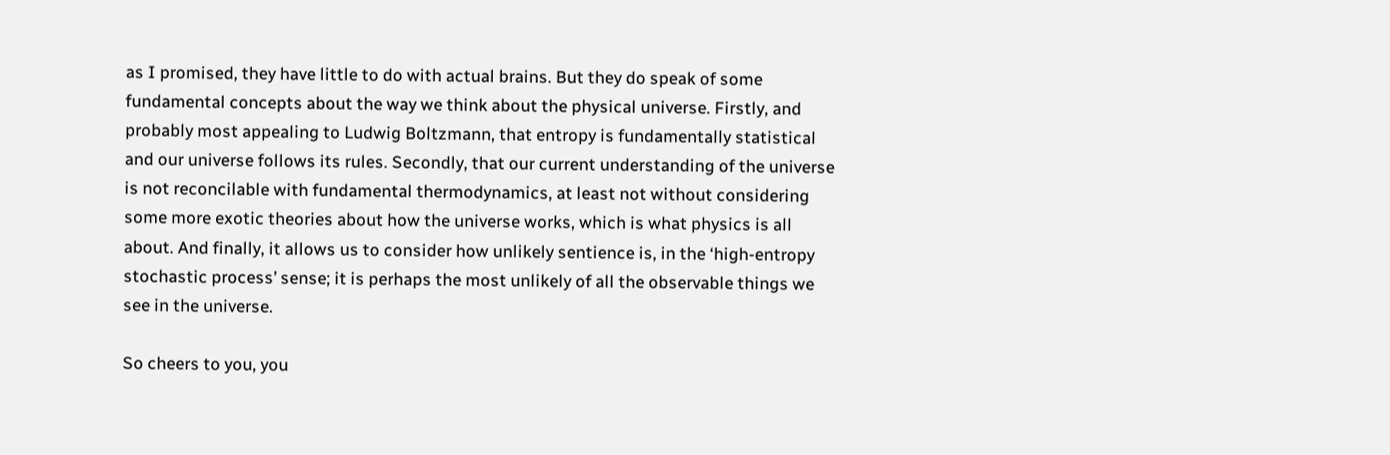as I promised, they have little to do with actual brains. But they do speak of some fundamental concepts about the way we think about the physical universe. Firstly, and probably most appealing to Ludwig Boltzmann, that entropy is fundamentally statistical and our universe follows its rules. Secondly, that our current understanding of the universe is not reconcilable with fundamental thermodynamics, at least not without considering some more exotic theories about how the universe works, which is what physics is all about. And finally, it allows us to consider how unlikely sentience is, in the ‘high-entropy stochastic process’ sense; it is perhaps the most unlikely of all the observable things we see in the universe.

So cheers to you, you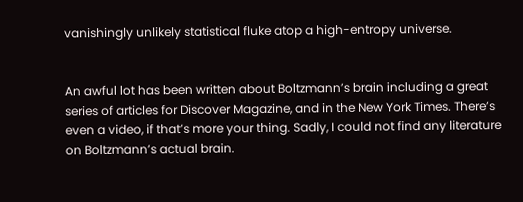vanishingly unlikely statistical fluke atop a high-entropy universe.


An awful lot has been written about Boltzmann’s brain including a great series of articles for Discover Magazine, and in the New York Times. There’s even a video, if that’s more your thing. Sadly, I could not find any literature on Boltzmann’s actual brain.